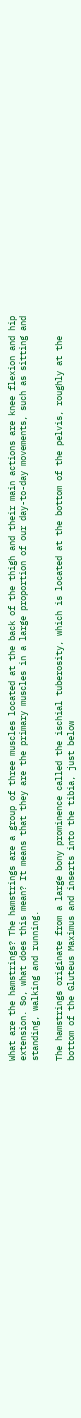What are the hamstrings? The hamstrings are a group of three muscles located at the back of the thigh and their main actions are knee flexion and hip extension. So, what does this mean? It means that they are the primary muscles in a large proportion of our day-to-day movements, such as sitting and standing, walking and running.

The hamstrings originate from a large bony prominence called the ischial tuberosity, which is located at the bottom of the pelvis, roughly at the bottom of the Gluteus Maximus and inserts into the tibia, just below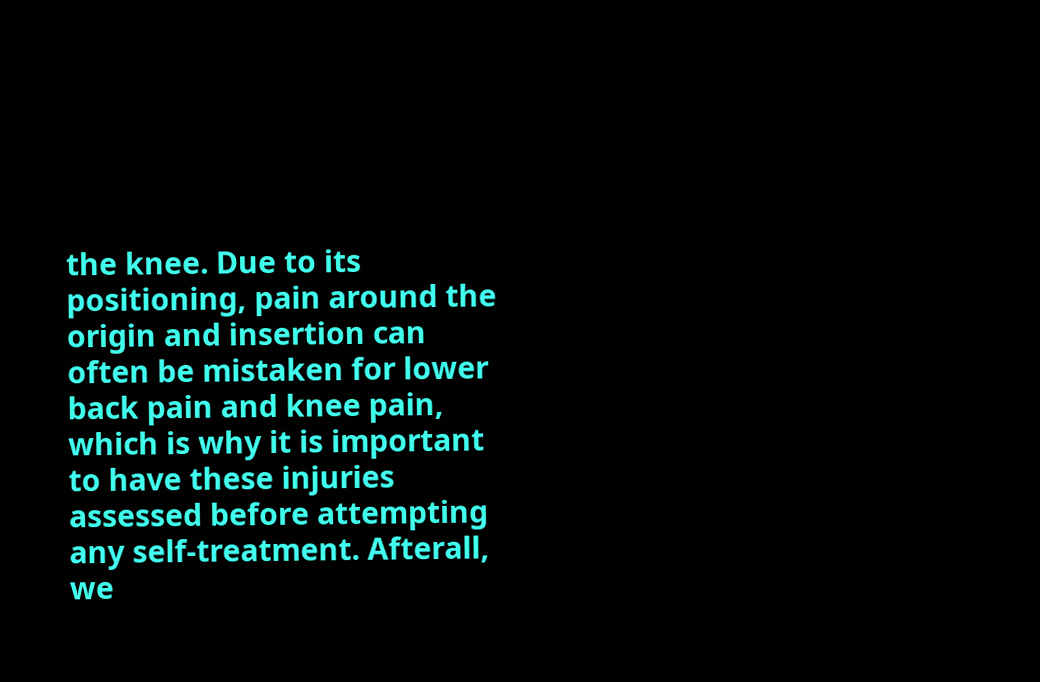the knee. Due to its positioning, pain around the origin and insertion can often be mistaken for lower back pain and knee pain, which is why it is important to have these injuries assessed before attempting any self-treatment. Afterall, we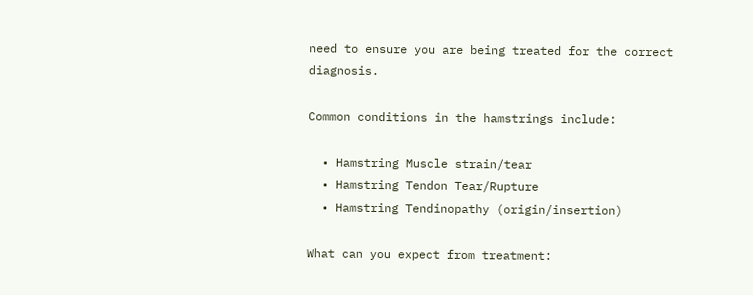need to ensure you are being treated for the correct diagnosis.

Common conditions in the hamstrings include:

  • Hamstring Muscle strain/tear
  • Hamstring Tendon Tear/Rupture
  • Hamstring Tendinopathy (origin/insertion)

What can you expect from treatment: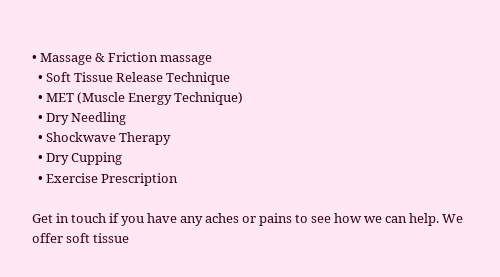• Massage & Friction massage
  • Soft Tissue Release Technique
  • MET (Muscle Energy Technique)
  • Dry Needling
  • Shockwave Therapy
  • Dry Cupping
  • Exercise Prescription

Get in touch if you have any aches or pains to see how we can help. We offer soft tissue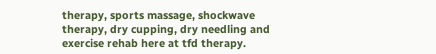therapy, sports massage, shockwave therapy, dry cupping, dry needling and exercise rehab here at tfd therapy.